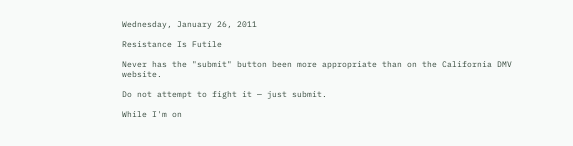Wednesday, January 26, 2011

Resistance Is Futile

Never has the "submit" button been more appropriate than on the California DMV website.

Do not attempt to fight it — just submit.

While I'm on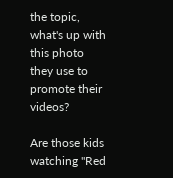the topic, what's up with this photo they use to promote their videos?

Are those kids watching "Red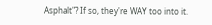Asphalt"? If so, they're WAY too into it.